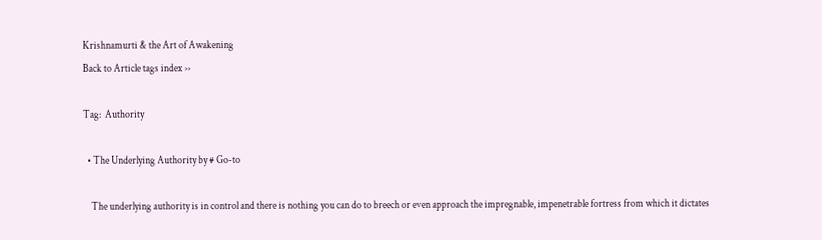Krishnamurti & the Art of Awakening
Back to Article tags index ››

Tag:  Authority

  • The Underlying Authority by # Go-to

    The underlying authority is in control and there is nothing you can do to breech or even approach the impregnable, impenetrable fortress from which it dictates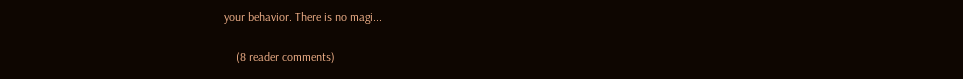your behavior. There is no magi...

    (8 reader comments)